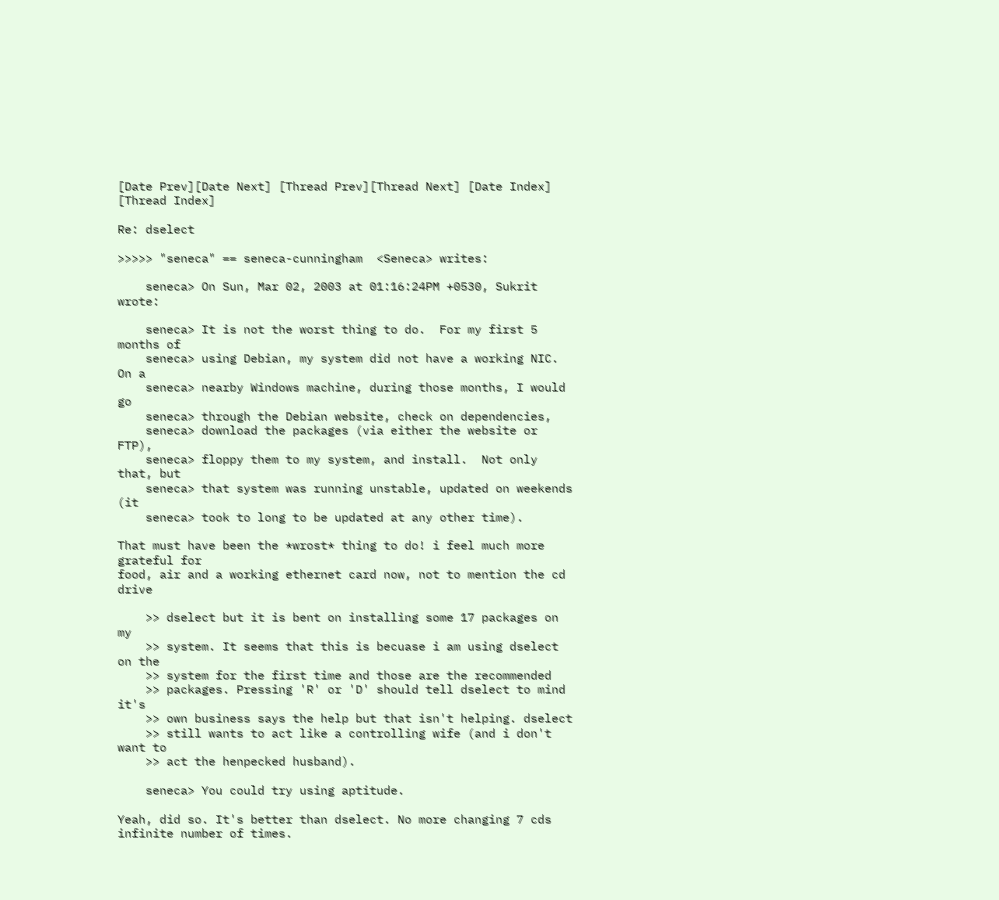[Date Prev][Date Next] [Thread Prev][Thread Next] [Date Index] [Thread Index]

Re: dselect

>>>>> "seneca" == seneca-cunningham  <Seneca> writes:

    seneca> On Sun, Mar 02, 2003 at 01:16:24PM +0530, Sukrit wrote:

    seneca> It is not the worst thing to do.  For my first 5 months of
    seneca> using Debian, my system did not have a working NIC.  On a
    seneca> nearby Windows machine, during those months, I would go
    seneca> through the Debian website, check on dependencies,
    seneca> download the packages (via either the website or FTP),
    seneca> floppy them to my system, and install.  Not only that, but
    seneca> that system was running unstable, updated on weekends (it
    seneca> took to long to be updated at any other time).

That must have been the *wrost* thing to do! i feel much more grateful for
food, air and a working ethernet card now, not to mention the cd drive

    >> dselect but it is bent on installing some 17 packages on my
    >> system. It seems that this is becuase i am using dselect on the
    >> system for the first time and those are the recommended
    >> packages. Pressing 'R' or 'D' should tell dselect to mind it's
    >> own business says the help but that isn't helping. dselect
    >> still wants to act like a controlling wife (and i don't want to
    >> act the henpecked husband).

    seneca> You could try using aptitude.

Yeah, did so. It's better than dselect. No more changing 7 cds
infinite number of times.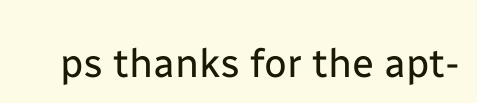ps thanks for the apt-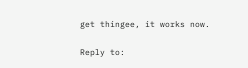get thingee, it works now.

Reply to: